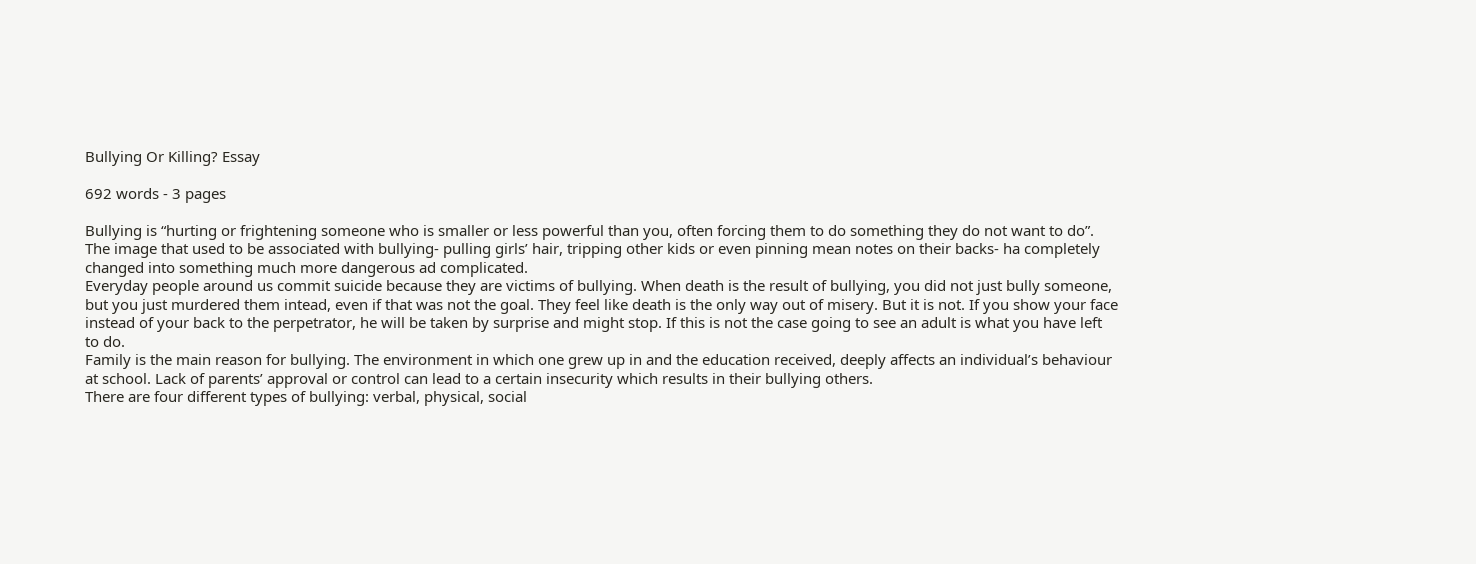Bullying Or Killing? Essay

692 words - 3 pages

Bullying is “hurting or frightening someone who is smaller or less powerful than you, often forcing them to do something they do not want to do”. The image that used to be associated with bullying- pulling girls’ hair, tripping other kids or even pinning mean notes on their backs- ha completely changed into something much more dangerous ad complicated.
Everyday people around us commit suicide because they are victims of bullying. When death is the result of bullying, you did not just bully someone, but you just murdered them intead, even if that was not the goal. They feel like death is the only way out of misery. But it is not. If you show your face instead of your back to the perpetrator, he will be taken by surprise and might stop. If this is not the case going to see an adult is what you have left to do.
Family is the main reason for bullying. The environment in which one grew up in and the education received, deeply affects an individual’s behaviour at school. Lack of parents’ approval or control can lead to a certain insecurity which results in their bullying others.
There are four different types of bullying: verbal, physical, social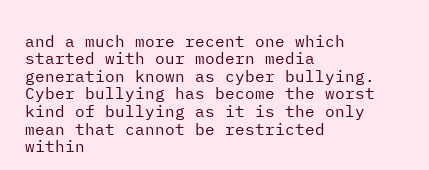and a much more recent one which started with our modern media generation known as cyber bullying.
Cyber bullying has become the worst kind of bullying as it is the only mean that cannot be restricted within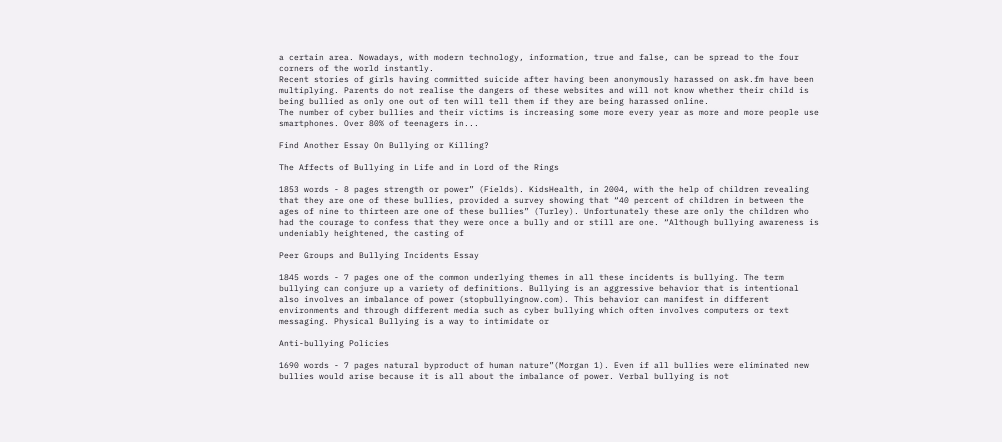a certain area. Nowadays, with modern technology, information, true and false, can be spread to the four corners of the world instantly.
Recent stories of girls having committed suicide after having been anonymously harassed on ask.fm have been multiplying. Parents do not realise the dangers of these websites and will not know whether their child is being bullied as only one out of ten will tell them if they are being harassed online.
The number of cyber bullies and their victims is increasing some more every year as more and more people use smartphones. Over 80% of teenagers in...

Find Another Essay On Bullying or Killing?

The Affects of Bullying in Life and in Lord of the Rings

1853 words - 8 pages strength or power” (Fields). KidsHealth, in 2004, with the help of children revealing that they are one of these bullies, provided a survey showing that “40 percent of children in between the ages of nine to thirteen are one of these bullies” (Turley). Unfortunately these are only the children who had the courage to confess that they were once a bully and or still are one. “Although bullying awareness is undeniably heightened, the casting of

Peer Groups and Bullying Incidents Essay

1845 words - 7 pages one of the common underlying themes in all these incidents is bullying. The term bullying can conjure up a variety of definitions. Bullying is an aggressive behavior that is intentional also involves an imbalance of power (stopbullyingnow.com). This behavior can manifest in different environments and through different media such as cyber bullying which often involves computers or text messaging. Physical Bullying is a way to intimidate or

Anti-bullying Policies

1690 words - 7 pages natural byproduct of human nature”(Morgan 1). Even if all bullies were eliminated new bullies would arise because it is all about the imbalance of power. Verbal bullying is not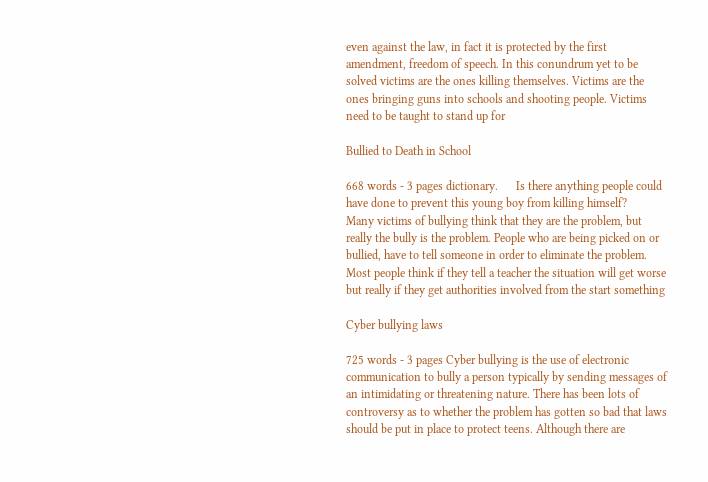even against the law, in fact it is protected by the first amendment, freedom of speech. In this conundrum yet to be solved victims are the ones killing themselves. Victims are the ones bringing guns into schools and shooting people. Victims need to be taught to stand up for

Bullied to Death in School

668 words - 3 pages dictionary.      Is there anything people could have done to prevent this young boy from killing himself?      Many victims of bullying think that they are the problem, but really the bully is the problem. People who are being picked on or bullied, have to tell someone in order to eliminate the problem. Most people think if they tell a teacher the situation will get worse but really if they get authorities involved from the start something

Cyber bullying laws

725 words - 3 pages Cyber bullying is the use of electronic communication to bully a person typically by sending messages of an intimidating or threatening nature. There has been lots of controversy as to whether the problem has gotten so bad that laws should be put in place to protect teens. Although there are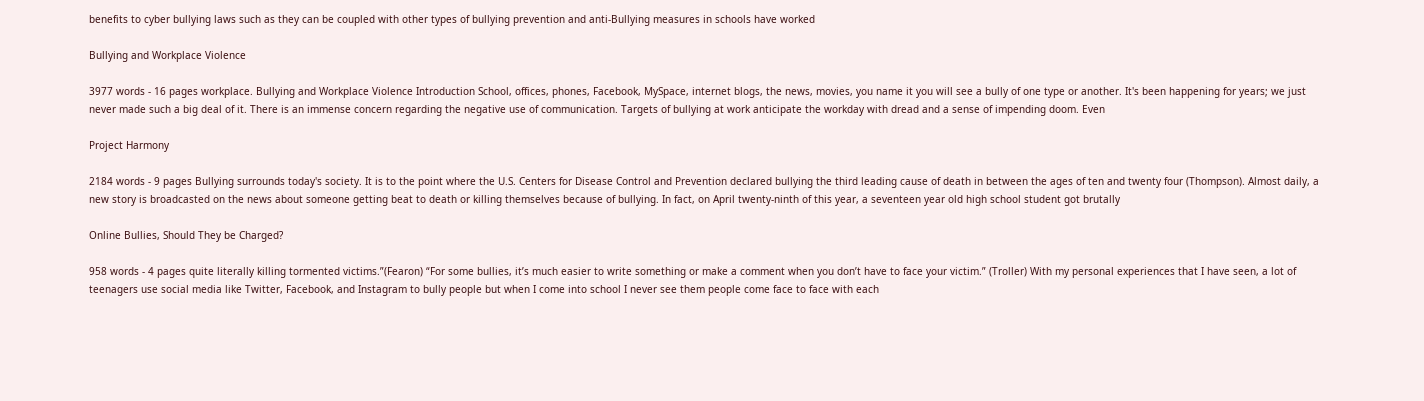benefits to cyber bullying laws such as they can be coupled with other types of bullying prevention and anti-Bullying measures in schools have worked

Bullying and Workplace Violence

3977 words - 16 pages workplace. Bullying and Workplace Violence Introduction School, offices, phones, Facebook, MySpace, internet blogs, the news, movies, you name it you will see a bully of one type or another. It's been happening for years; we just never made such a big deal of it. There is an immense concern regarding the negative use of communication. Targets of bullying at work anticipate the workday with dread and a sense of impending doom. Even

Project Harmony

2184 words - 9 pages Bullying surrounds today's society. It is to the point where the U.S. Centers for Disease Control and Prevention declared bullying the third leading cause of death in between the ages of ten and twenty four (Thompson). Almost daily, a new story is broadcasted on the news about someone getting beat to death or killing themselves because of bullying. In fact, on April twenty-ninth of this year, a seventeen year old high school student got brutally

Online Bullies, Should They be Charged?

958 words - 4 pages quite literally killing tormented victims.”(Fearon) “For some bullies, it’s much easier to write something or make a comment when you don’t have to face your victim.” (Troller) With my personal experiences that I have seen, a lot of teenagers use social media like Twitter, Facebook, and Instagram to bully people but when I come into school I never see them people come face to face with each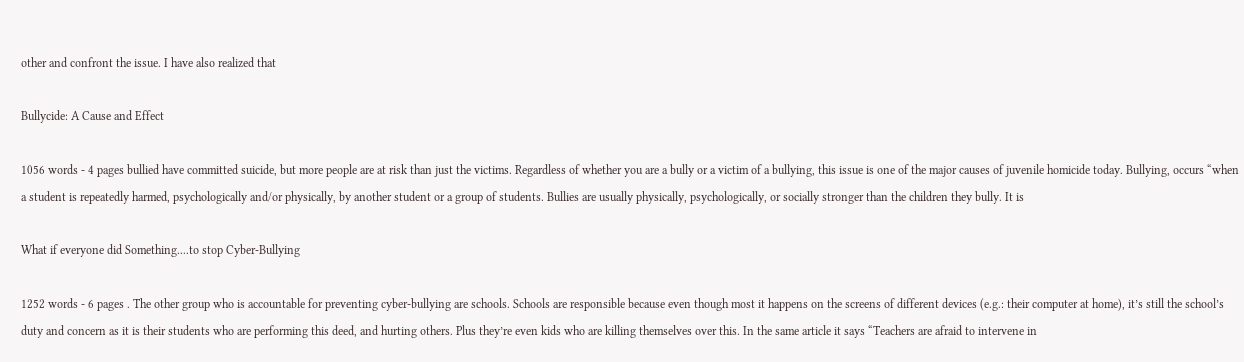other and confront the issue. I have also realized that

Bullycide: A Cause and Effect

1056 words - 4 pages bullied have committed suicide, but more people are at risk than just the victims. Regardless of whether you are a bully or a victim of a bullying, this issue is one of the major causes of juvenile homicide today. Bullying, occurs “when a student is repeatedly harmed, psychologically and/or physically, by another student or a group of students. Bullies are usually physically, psychologically, or socially stronger than the children they bully. It is

What if everyone did Something....to stop Cyber-Bullying

1252 words - 6 pages . The other group who is accountable for preventing cyber-bullying are schools. Schools are responsible because even though most it happens on the screens of different devices (e.g.: their computer at home), it’s still the school’s duty and concern as it is their students who are performing this deed, and hurting others. Plus they’re even kids who are killing themselves over this. In the same article it says “Teachers are afraid to intervene in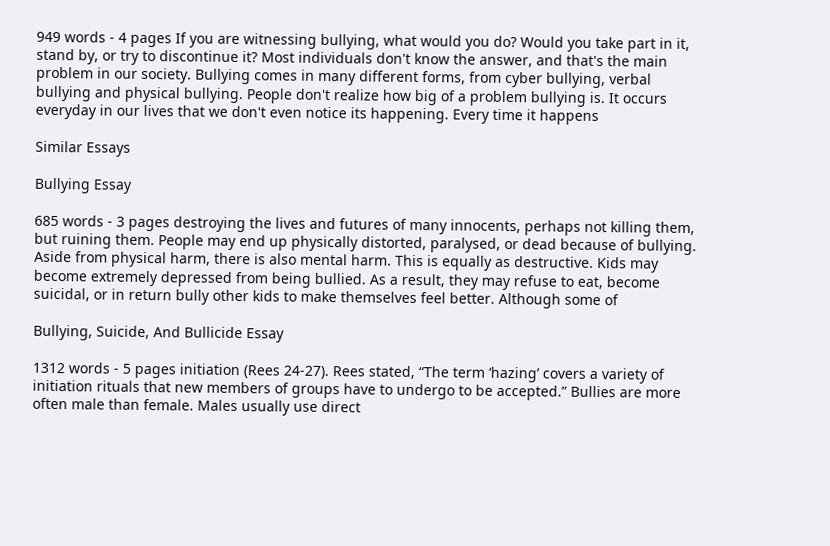949 words - 4 pages If you are witnessing bullying, what would you do? Would you take part in it, stand by, or try to discontinue it? Most individuals don't know the answer, and that's the main problem in our society. Bullying comes in many different forms, from cyber bullying, verbal bullying and physical bullying. People don't realize how big of a problem bullying is. It occurs everyday in our lives that we don't even notice its happening. Every time it happens

Similar Essays

Bullying Essay

685 words - 3 pages destroying the lives and futures of many innocents, perhaps not killing them, but ruining them. People may end up physically distorted, paralysed, or dead because of bullying. Aside from physical harm, there is also mental harm. This is equally as destructive. Kids may become extremely depressed from being bullied. As a result, they may refuse to eat, become suicidal, or in return bully other kids to make themselves feel better. Although some of

Bullying, Suicide, And Bullicide Essay

1312 words - 5 pages initiation (Rees 24-27). Rees stated, “The term ‘hazing’ covers a variety of initiation rituals that new members of groups have to undergo to be accepted.” Bullies are more often male than female. Males usually use direct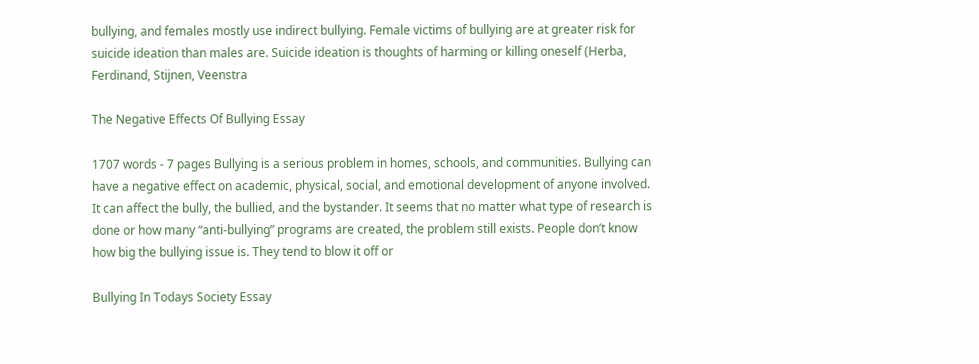bullying, and females mostly use indirect bullying. Female victims of bullying are at greater risk for suicide ideation than males are. Suicide ideation is thoughts of harming or killing oneself (Herba, Ferdinand, Stijnen, Veenstra

The Negative Effects Of Bullying Essay

1707 words - 7 pages Bullying is a serious problem in homes, schools, and communities. Bullying can have a negative effect on academic, physical, social, and emotional development of anyone involved. It can affect the bully, the bullied, and the bystander. It seems that no matter what type of research is done or how many “anti-bullying” programs are created, the problem still exists. People don’t know how big the bullying issue is. They tend to blow it off or

Bullying In Todays Society Essay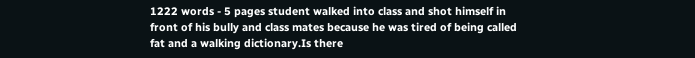1222 words - 5 pages student walked into class and shot himself in front of his bully and class mates because he was tired of being called fat and a walking dictionary.Is there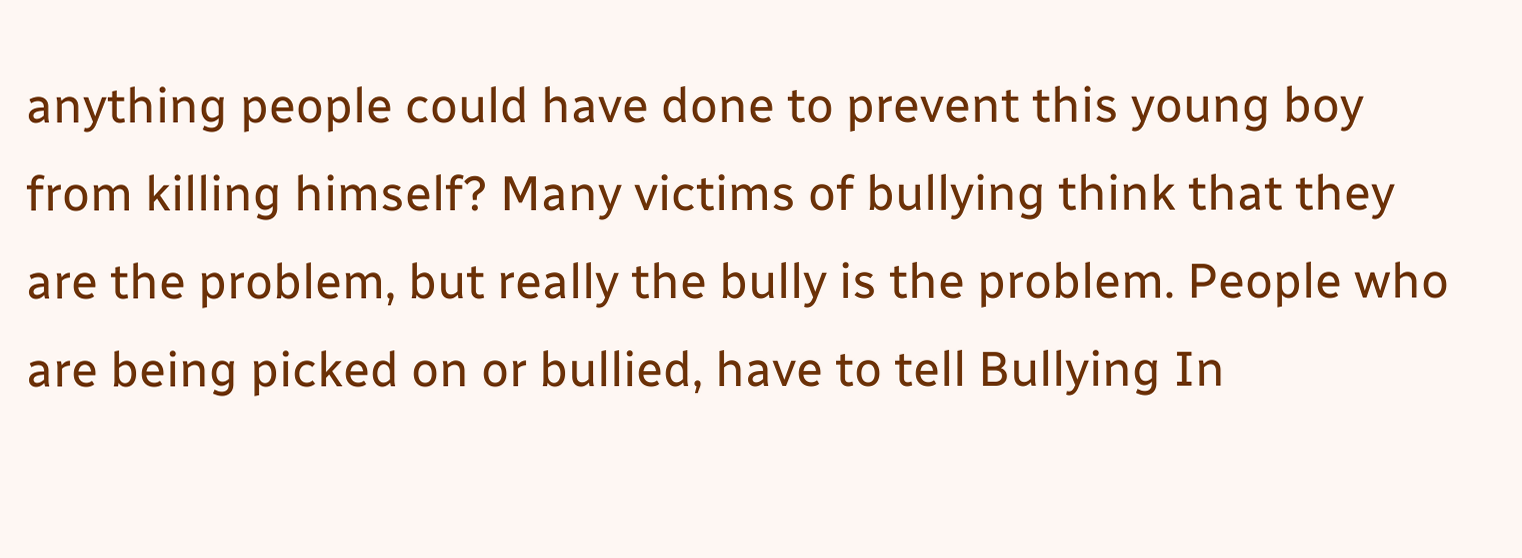anything people could have done to prevent this young boy from killing himself? Many victims of bullying think that they are the problem, but really the bully is the problem. People who are being picked on or bullied, have to tell Bullying In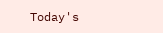Today's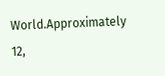World.Approximately 12,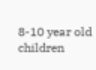8-10 year old children